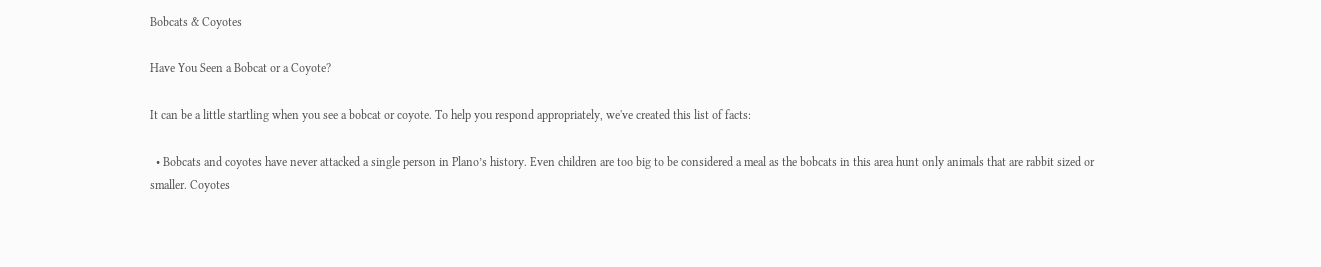Bobcats & Coyotes

Have You Seen a Bobcat or a Coyote?

It can be a little startling when you see a bobcat or coyote. To help you respond appropriately, we've created this list of facts:

  • Bobcats and coyotes have never attacked a single person in Plano’s history. Even children are too big to be considered a meal as the bobcats in this area hunt only animals that are rabbit sized or smaller. Coyotes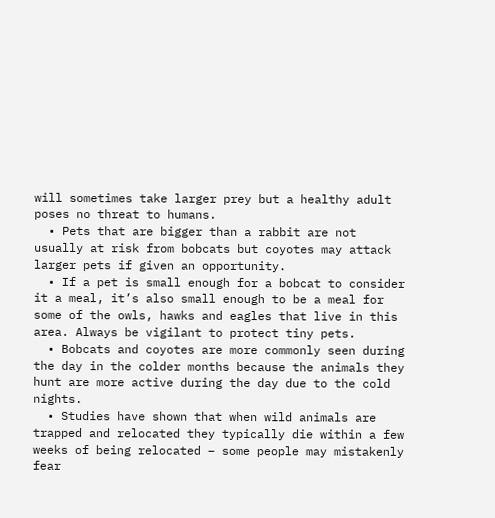will sometimes take larger prey but a healthy adult poses no threat to humans.
  • Pets that are bigger than a rabbit are not usually at risk from bobcats but coyotes may attack larger pets if given an opportunity.
  • If a pet is small enough for a bobcat to consider it a meal, it’s also small enough to be a meal for some of the owls, hawks and eagles that live in this area. Always be vigilant to protect tiny pets.
  • Bobcats and coyotes are more commonly seen during the day in the colder months because the animals they hunt are more active during the day due to the cold nights.
  • Studies have shown that when wild animals are trapped and relocated they typically die within a few weeks of being relocated – some people may mistakenly fear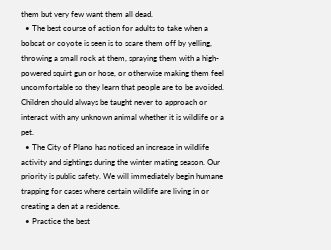them but very few want them all dead.
  • The best course of action for adults to take when a bobcat or coyote is seen is to scare them off by yelling, throwing a small rock at them, spraying them with a high-powered squirt gun or hose, or otherwise making them feel uncomfortable so they learn that people are to be avoided. Children should always be taught never to approach or interact with any unknown animal whether it is wildlife or a pet.
  • The City of Plano has noticed an increase in wildlife activity and sightings during the winter mating season. Our priority is public safety. We will immediately begin humane trapping for cases where certain wildlife are living in or creating a den at a residence.
  • Practice the best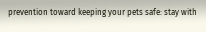prevention toward keeping your pets safe: stay with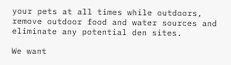your pets at all times while outdoors, remove outdoor food and water sources and eliminate any potential den sites.

We want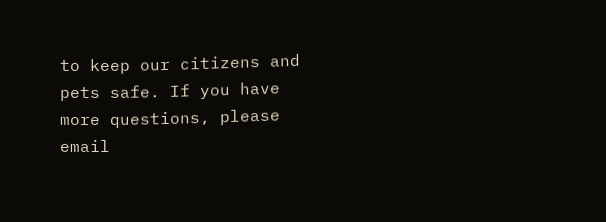to keep our citizens and pets safe. If you have more questions, please email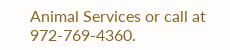Animal Services or call at 972-769-4360.